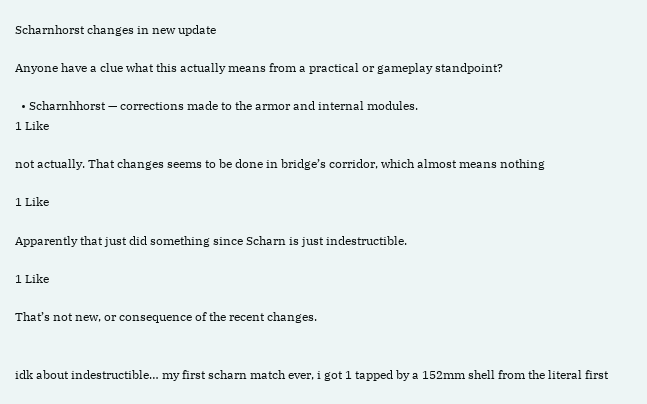Scharnhorst changes in new update

Anyone have a clue what this actually means from a practical or gameplay standpoint?

  • Scharnhhorst — corrections made to the armor and internal modules.
1 Like

not actually. That changes seems to be done in bridge’s corridor, which almost means nothing

1 Like

Apparently that just did something since Scharn is just indestructible.

1 Like

That’s not new, or consequence of the recent changes.


idk about indestructible… my first scharn match ever, i got 1 tapped by a 152mm shell from the literal first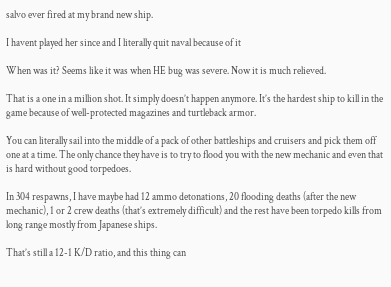salvo ever fired at my brand new ship.

I havent played her since and I literally quit naval because of it

When was it? Seems like it was when HE bug was severe. Now it is much relieved.

That is a one in a million shot. It simply doesn’t happen anymore. It’s the hardest ship to kill in the game because of well-protected magazines and turtleback armor.

You can literally sail into the middle of a pack of other battleships and cruisers and pick them off one at a time. The only chance they have is to try to flood you with the new mechanic and even that is hard without good torpedoes.

In 304 respawns, I have maybe had 12 ammo detonations, 20 flooding deaths (after the new mechanic), 1 or 2 crew deaths (that’s extremely difficult) and the rest have been torpedo kills from long range mostly from Japanese ships.

That’s still a 12-1 K/D ratio, and this thing can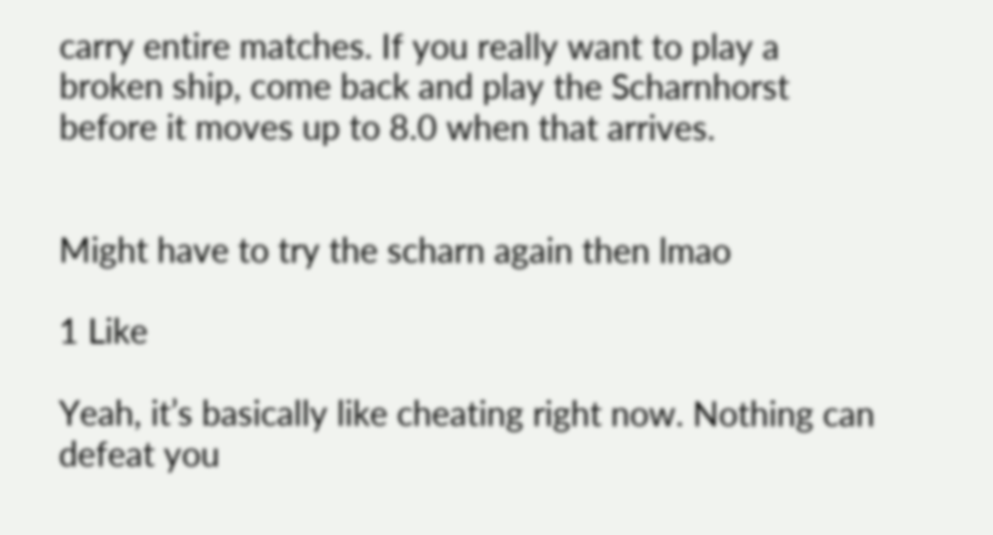carry entire matches. If you really want to play a broken ship, come back and play the Scharnhorst before it moves up to 8.0 when that arrives.


Might have to try the scharn again then lmao

1 Like

Yeah, it’s basically like cheating right now. Nothing can defeat you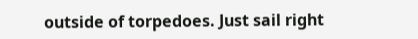outside of torpedoes. Just sail right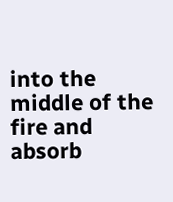into the middle of the fire and absorb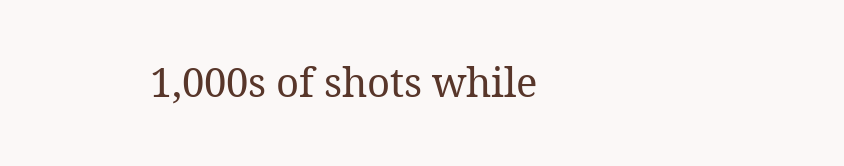1,000s of shots while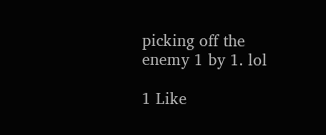picking off the enemy 1 by 1. lol

1 Like